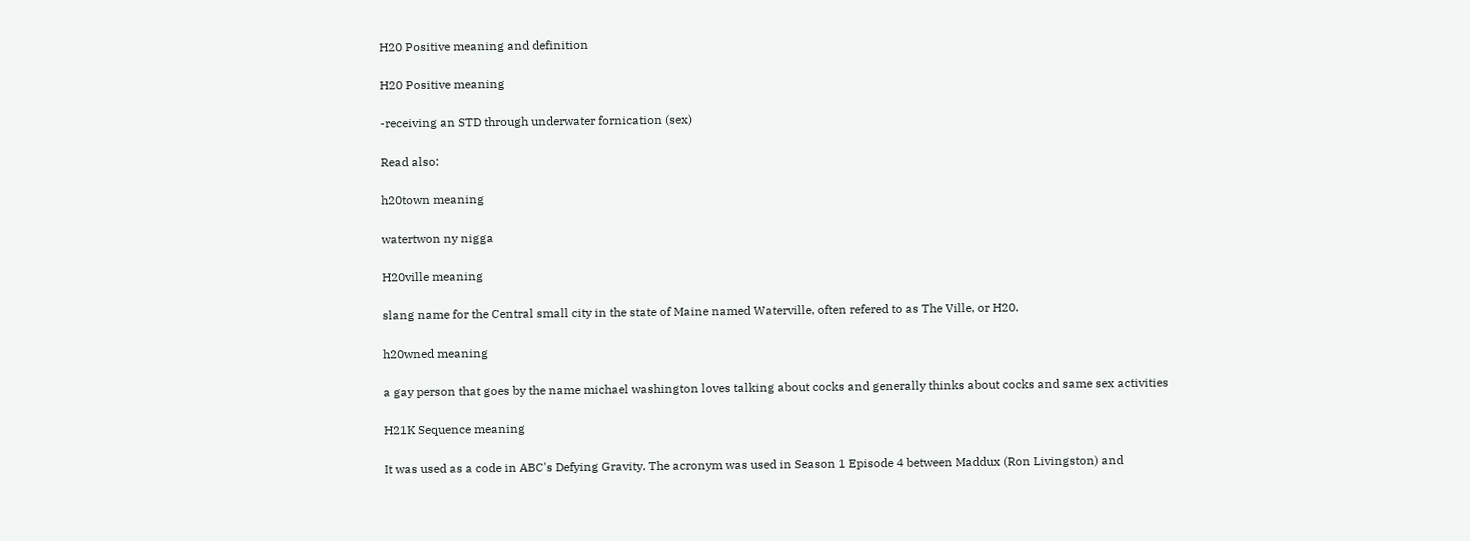H20 Positive meaning and definition

H20 Positive meaning

-receiving an STD through underwater fornication (sex)

Read also:

h20town meaning

watertwon ny nigga

H20ville meaning

slang name for the Central small city in the state of Maine named Waterville, often refered to as The Ville, or H20.

h20wned meaning

a gay person that goes by the name michael washington loves talking about cocks and generally thinks about cocks and same sex activities

H21K Sequence meaning

It was used as a code in ABC's Defying Gravity. The acronym was used in Season 1 Episode 4 between Maddux (Ron Livingston) and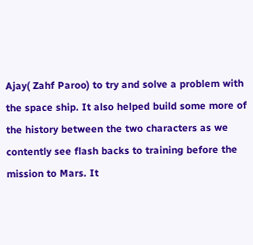Ajay( Zahf Paroo) to try and solve a problem with the space ship. It also helped build some more of the history between the two characters as we contently see flash backs to training before the mission to Mars. It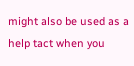might also be used as a help tact when you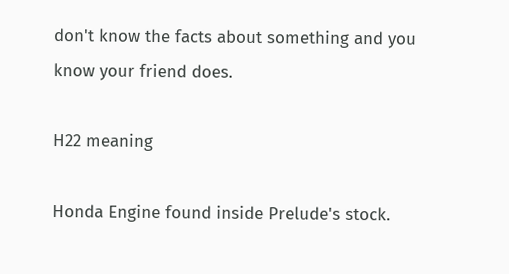don't know the facts about something and you know your friend does.

H22 meaning

Honda Engine found inside Prelude's stock.